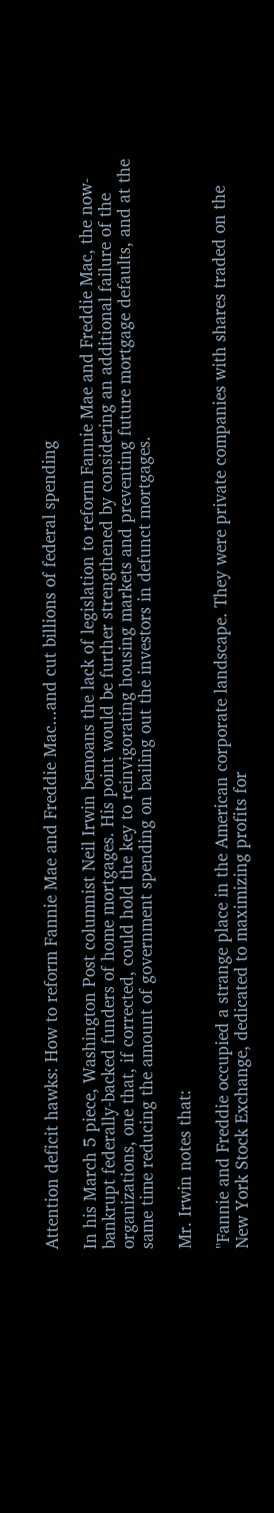Attention deficit hawks: How to reform Fannie Mae and Freddie Mac...and cut billions of federal spending

In his March 5 piece, Washington Post columnist Neil Irwin bemoans the lack of legislation to reform Fannie Mae and Freddie Mac, the now-bankrupt federally-backed funders of home mortgages. His point would be further strengthened by considering an additional failure of the organizations, one that, if corrected, could hold the key to reinvigorating housing markets and preventing future mortgage defaults, and at the same time reducing the amount of government spending on bailing out the investors in defunct mortgages.

Mr. Irwin notes that:

"Fannie and Freddie occupied a strange place in the American corporate landscape. They were private companies with shares traded on the New York Stock Exchange, dedicated to maximizing profits for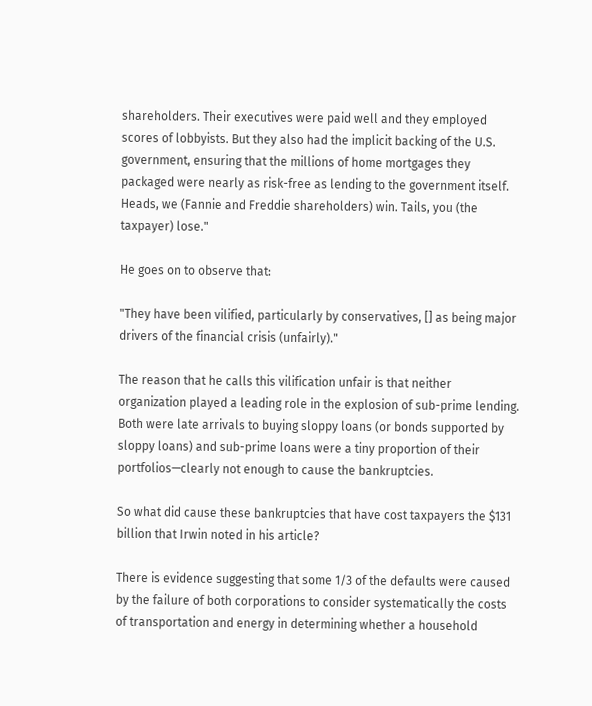shareholders. Their executives were paid well and they employed scores of lobbyists. But they also had the implicit backing of the U.S. government, ensuring that the millions of home mortgages they packaged were nearly as risk-free as lending to the government itself. Heads, we (Fannie and Freddie shareholders) win. Tails, you (the taxpayer) lose."

He goes on to observe that:

"They have been vilified, particularly by conservatives, [] as being major drivers of the financial crisis (unfairly)."

The reason that he calls this vilification unfair is that neither organization played a leading role in the explosion of sub-prime lending. Both were late arrivals to buying sloppy loans (or bonds supported by sloppy loans) and sub-prime loans were a tiny proportion of their portfolios—clearly not enough to cause the bankruptcies.

So what did cause these bankruptcies that have cost taxpayers the $131 billion that Irwin noted in his article?

There is evidence suggesting that some 1/3 of the defaults were caused by the failure of both corporations to consider systematically the costs of transportation and energy in determining whether a household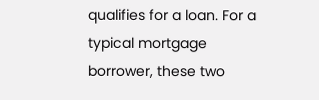qualifies for a loan. For a typical mortgage borrower, these two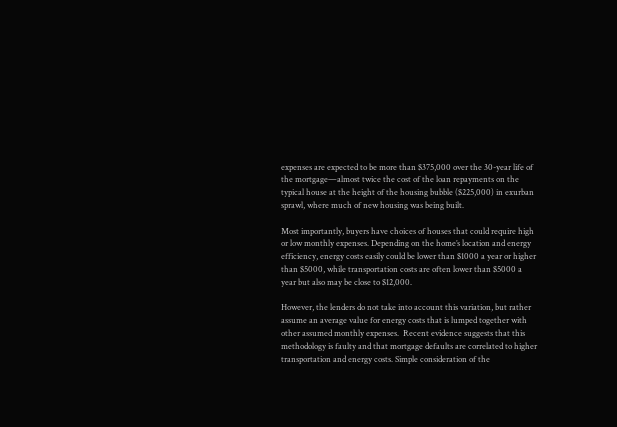expenses are expected to be more than $375,000 over the 30-year life of the mortgage—almost twice the cost of the loan repayments on the typical house at the height of the housing bubble ($225,000) in exurban sprawl, where much of new housing was being built.

Most importantly, buyers have choices of houses that could require high or low monthly expenses. Depending on the home’s location and energy efficiency, energy costs easily could be lower than $1000 a year or higher than $5000, while transportation costs are often lower than $5000 a year but also may be close to $12,000.

However, the lenders do not take into account this variation, but rather assume an average value for energy costs that is lumped together with other assumed monthly expenses.  Recent evidence suggests that this methodology is faulty and that mortgage defaults are correlated to higher transportation and energy costs. Simple consideration of the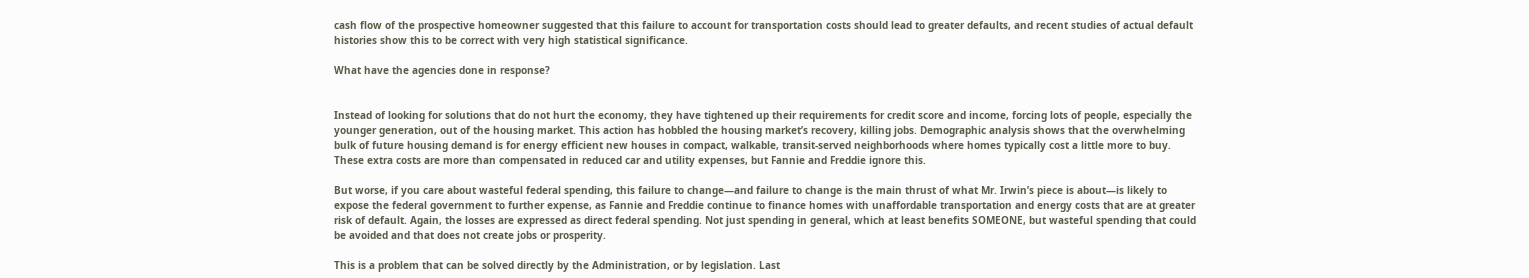cash flow of the prospective homeowner suggested that this failure to account for transportation costs should lead to greater defaults, and recent studies of actual default histories show this to be correct with very high statistical significance.

What have the agencies done in response?


Instead of looking for solutions that do not hurt the economy, they have tightened up their requirements for credit score and income, forcing lots of people, especially the younger generation, out of the housing market. This action has hobbled the housing market’s recovery, killing jobs. Demographic analysis shows that the overwhelming bulk of future housing demand is for energy efficient new houses in compact, walkable, transit-served neighborhoods where homes typically cost a little more to buy. These extra costs are more than compensated in reduced car and utility expenses, but Fannie and Freddie ignore this.

But worse, if you care about wasteful federal spending, this failure to change—and failure to change is the main thrust of what Mr. Irwin’s piece is about—is likely to expose the federal government to further expense, as Fannie and Freddie continue to finance homes with unaffordable transportation and energy costs that are at greater risk of default. Again, the losses are expressed as direct federal spending. Not just spending in general, which at least benefits SOMEONE, but wasteful spending that could be avoided and that does not create jobs or prosperity.

This is a problem that can be solved directly by the Administration, or by legislation. Last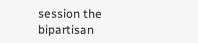session the bipartisan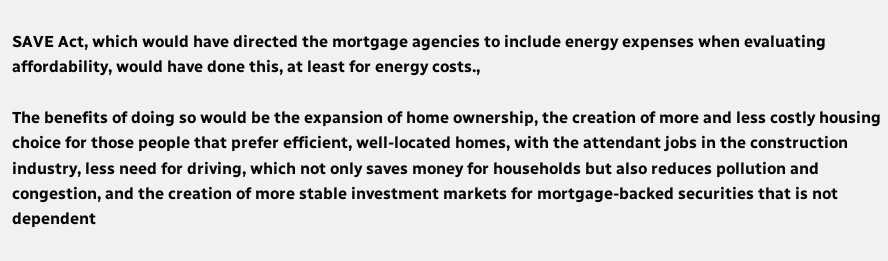SAVE Act, which would have directed the mortgage agencies to include energy expenses when evaluating affordability, would have done this, at least for energy costs.,

The benefits of doing so would be the expansion of home ownership, the creation of more and less costly housing choice for those people that prefer efficient, well-located homes, with the attendant jobs in the construction industry, less need for driving, which not only saves money for households but also reduces pollution and congestion, and the creation of more stable investment markets for mortgage-backed securities that is not dependent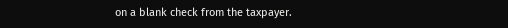on a blank check from the taxpayer.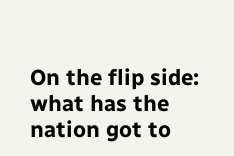On the flip side: what has the nation got to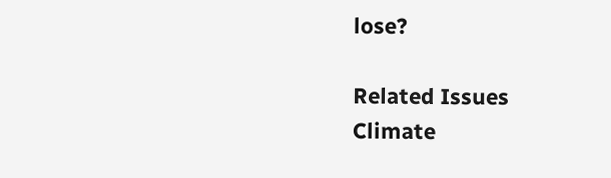lose?

Related Issues
Climate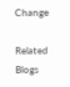Change

Related Blogs